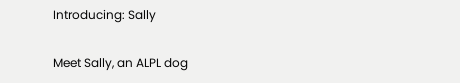Introducing: Sally

Meet Sally, an ALPL dog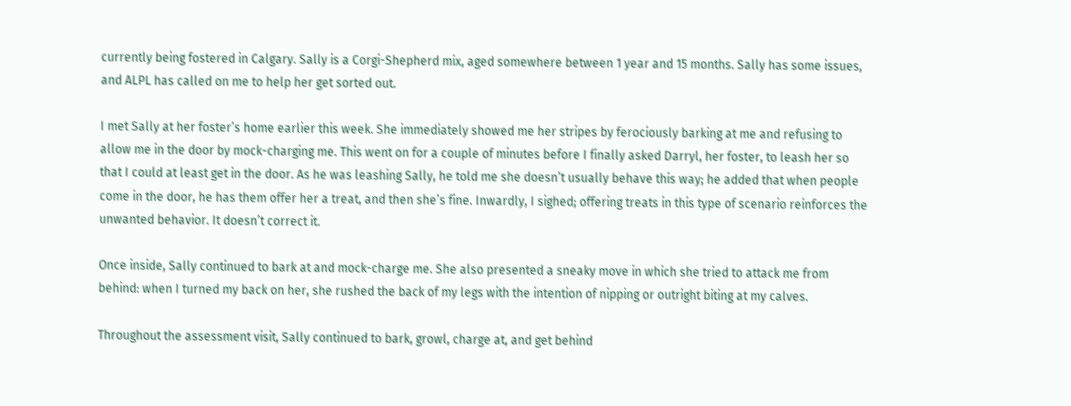currently being fostered in Calgary. Sally is a Corgi-Shepherd mix, aged somewhere between 1 year and 15 months. Sally has some issues, and ALPL has called on me to help her get sorted out.

I met Sally at her foster’s home earlier this week. She immediately showed me her stripes by ferociously barking at me and refusing to allow me in the door by mock-charging me. This went on for a couple of minutes before I finally asked Darryl, her foster, to leash her so that I could at least get in the door. As he was leashing Sally, he told me she doesn’t usually behave this way; he added that when people come in the door, he has them offer her a treat, and then she’s fine. Inwardly, I sighed; offering treats in this type of scenario reinforces the unwanted behavior. It doesn’t correct it.

Once inside, Sally continued to bark at and mock-charge me. She also presented a sneaky move in which she tried to attack me from behind: when I turned my back on her, she rushed the back of my legs with the intention of nipping or outright biting at my calves.

Throughout the assessment visit, Sally continued to bark, growl, charge at, and get behind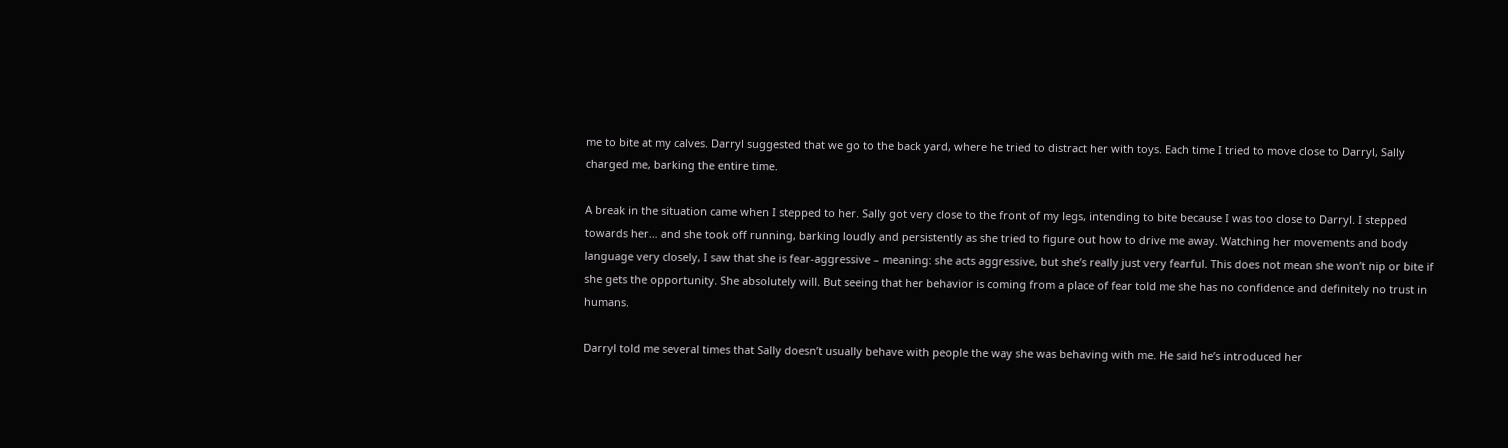me to bite at my calves. Darryl suggested that we go to the back yard, where he tried to distract her with toys. Each time I tried to move close to Darryl, Sally charged me, barking the entire time.

A break in the situation came when I stepped to her. Sally got very close to the front of my legs, intending to bite because I was too close to Darryl. I stepped towards her… and she took off running, barking loudly and persistently as she tried to figure out how to drive me away. Watching her movements and body language very closely, I saw that she is fear-aggressive – meaning: she acts aggressive, but she’s really just very fearful. This does not mean she won’t nip or bite if she gets the opportunity. She absolutely will. But seeing that her behavior is coming from a place of fear told me she has no confidence and definitely no trust in humans.

Darryl told me several times that Sally doesn’t usually behave with people the way she was behaving with me. He said he’s introduced her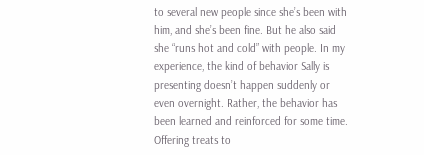to several new people since she’s been with him, and she’s been fine. But he also said she “runs hot and cold” with people. In my experience, the kind of behavior Sally is presenting doesn’t happen suddenly or even overnight. Rather, the behavior has been learned and reinforced for some time. Offering treats to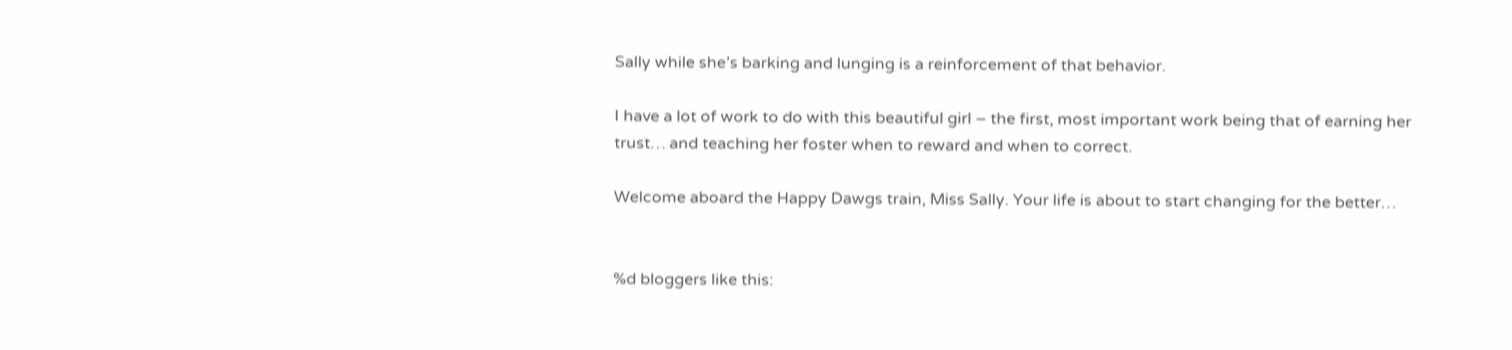Sally while she’s barking and lunging is a reinforcement of that behavior.

I have a lot of work to do with this beautiful girl – the first, most important work being that of earning her trust… and teaching her foster when to reward and when to correct.

Welcome aboard the Happy Dawgs train, Miss Sally. Your life is about to start changing for the better…


%d bloggers like this: